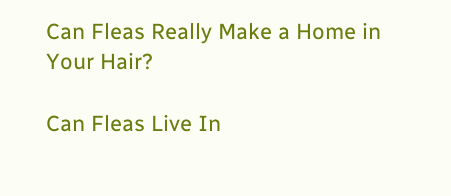Can Fleas Really Make a Home in Your Hair?

Can Fleas Live In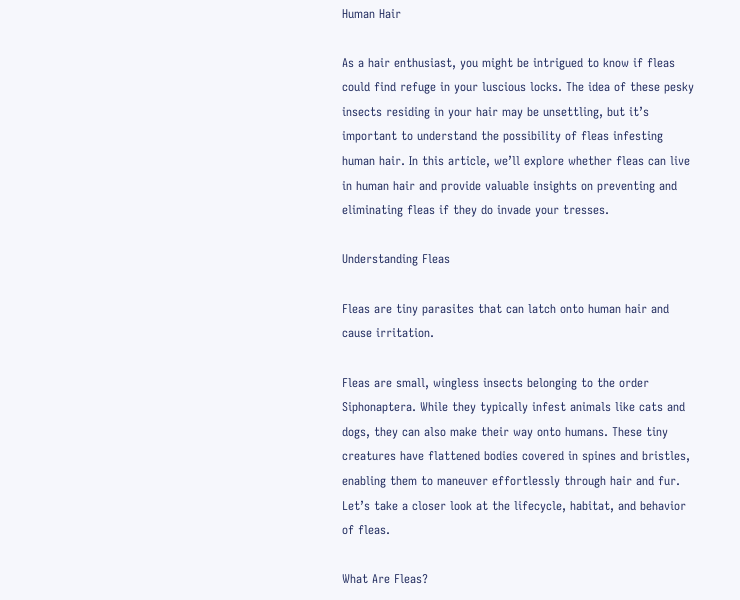Human Hair

As a hair enthusiast, you might be intrigued to know if fleas could find refuge in your luscious locks. The idea of these pesky insects residing in your hair may be unsettling, but it’s important to understand the possibility of fleas infesting human hair. In this article, we’ll explore whether fleas can live in human hair and provide valuable insights on preventing and eliminating fleas if they do invade your tresses.

Understanding Fleas

Fleas are tiny parasites that can latch onto human hair and cause irritation.

Fleas are small, wingless insects belonging to the order Siphonaptera. While they typically infest animals like cats and dogs, they can also make their way onto humans. These tiny creatures have flattened bodies covered in spines and bristles, enabling them to maneuver effortlessly through hair and fur. Let’s take a closer look at the lifecycle, habitat, and behavior of fleas.

What Are Fleas?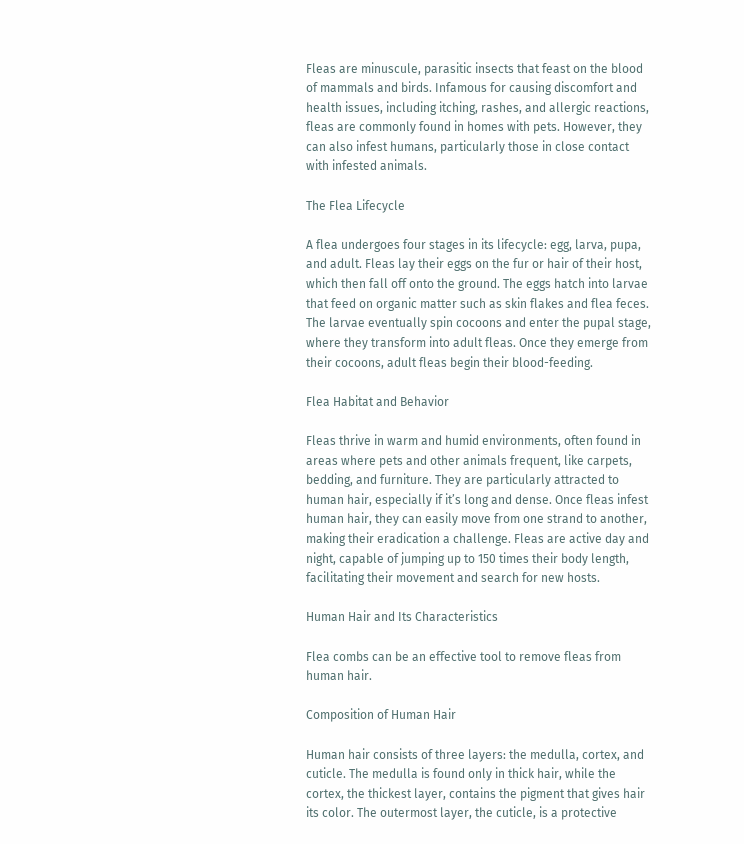Fleas are minuscule, parasitic insects that feast on the blood of mammals and birds. Infamous for causing discomfort and health issues, including itching, rashes, and allergic reactions, fleas are commonly found in homes with pets. However, they can also infest humans, particularly those in close contact with infested animals.

The Flea Lifecycle

A flea undergoes four stages in its lifecycle: egg, larva, pupa, and adult. Fleas lay their eggs on the fur or hair of their host, which then fall off onto the ground. The eggs hatch into larvae that feed on organic matter such as skin flakes and flea feces. The larvae eventually spin cocoons and enter the pupal stage, where they transform into adult fleas. Once they emerge from their cocoons, adult fleas begin their blood-feeding.

Flea Habitat and Behavior

Fleas thrive in warm and humid environments, often found in areas where pets and other animals frequent, like carpets, bedding, and furniture. They are particularly attracted to human hair, especially if it’s long and dense. Once fleas infest human hair, they can easily move from one strand to another, making their eradication a challenge. Fleas are active day and night, capable of jumping up to 150 times their body length, facilitating their movement and search for new hosts.

Human Hair and Its Characteristics

Flea combs can be an effective tool to remove fleas from human hair.

Composition of Human Hair

Human hair consists of three layers: the medulla, cortex, and cuticle. The medulla is found only in thick hair, while the cortex, the thickest layer, contains the pigment that gives hair its color. The outermost layer, the cuticle, is a protective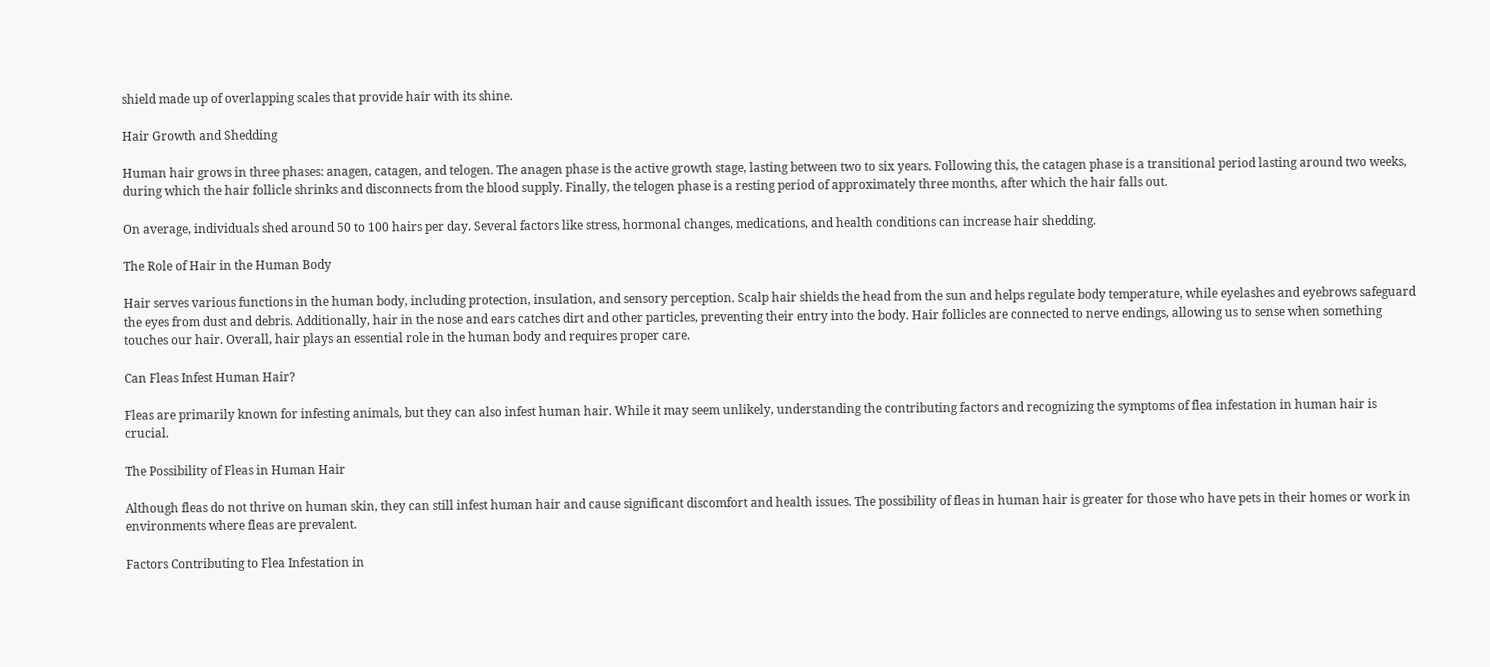shield made up of overlapping scales that provide hair with its shine.

Hair Growth and Shedding

Human hair grows in three phases: anagen, catagen, and telogen. The anagen phase is the active growth stage, lasting between two to six years. Following this, the catagen phase is a transitional period lasting around two weeks, during which the hair follicle shrinks and disconnects from the blood supply. Finally, the telogen phase is a resting period of approximately three months, after which the hair falls out.

On average, individuals shed around 50 to 100 hairs per day. Several factors like stress, hormonal changes, medications, and health conditions can increase hair shedding.

The Role of Hair in the Human Body

Hair serves various functions in the human body, including protection, insulation, and sensory perception. Scalp hair shields the head from the sun and helps regulate body temperature, while eyelashes and eyebrows safeguard the eyes from dust and debris. Additionally, hair in the nose and ears catches dirt and other particles, preventing their entry into the body. Hair follicles are connected to nerve endings, allowing us to sense when something touches our hair. Overall, hair plays an essential role in the human body and requires proper care.

Can Fleas Infest Human Hair?

Fleas are primarily known for infesting animals, but they can also infest human hair. While it may seem unlikely, understanding the contributing factors and recognizing the symptoms of flea infestation in human hair is crucial.

The Possibility of Fleas in Human Hair

Although fleas do not thrive on human skin, they can still infest human hair and cause significant discomfort and health issues. The possibility of fleas in human hair is greater for those who have pets in their homes or work in environments where fleas are prevalent.

Factors Contributing to Flea Infestation in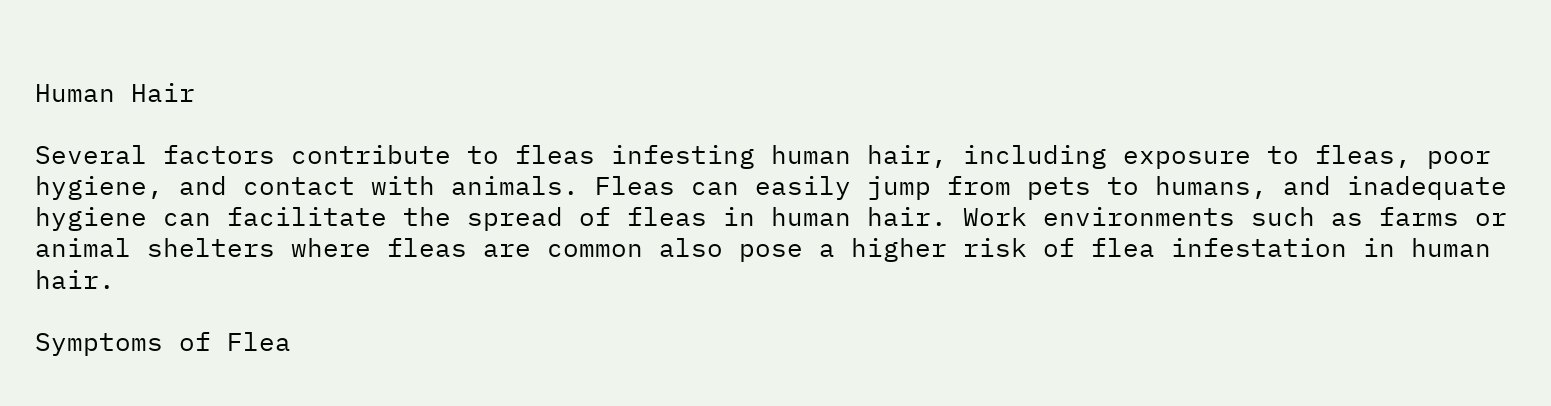Human Hair

Several factors contribute to fleas infesting human hair, including exposure to fleas, poor hygiene, and contact with animals. Fleas can easily jump from pets to humans, and inadequate hygiene can facilitate the spread of fleas in human hair. Work environments such as farms or animal shelters where fleas are common also pose a higher risk of flea infestation in human hair.

Symptoms of Flea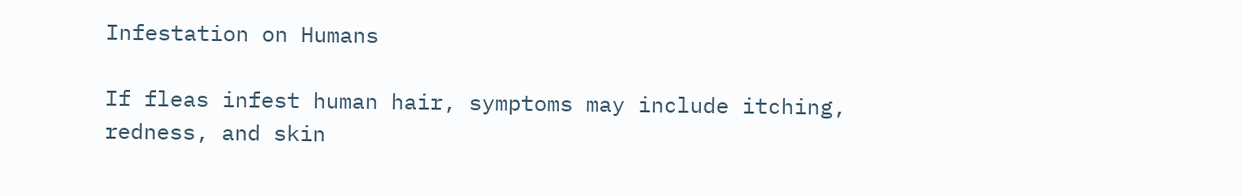Infestation on Humans

If fleas infest human hair, symptoms may include itching, redness, and skin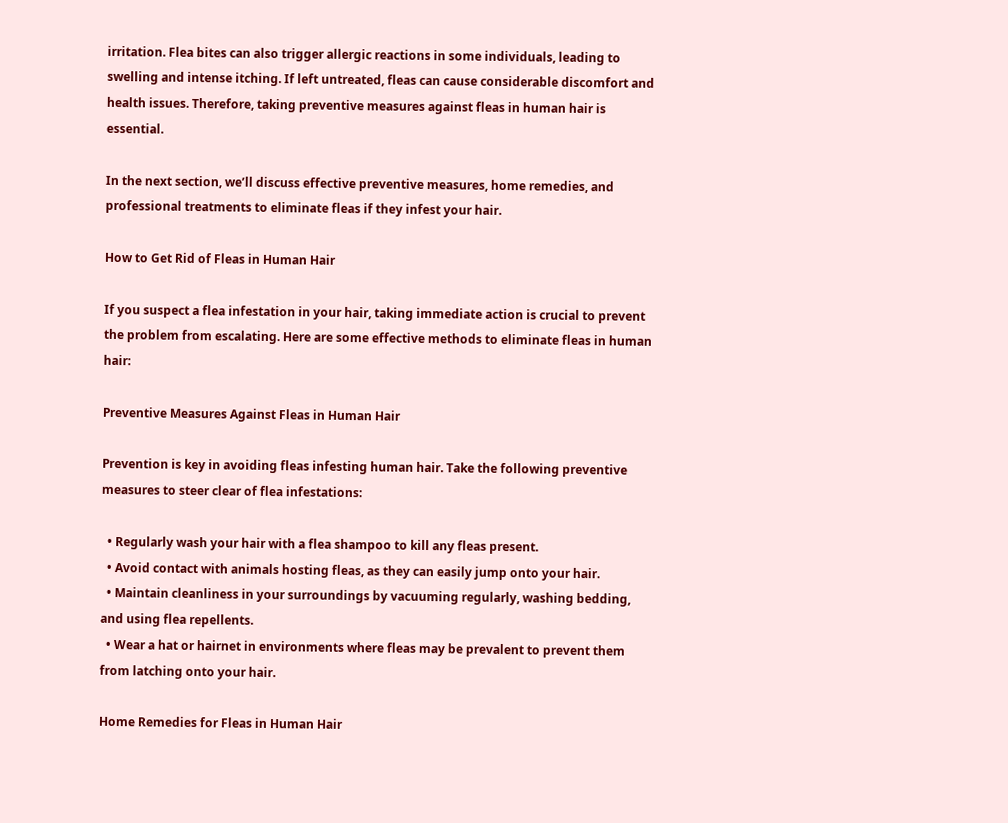irritation. Flea bites can also trigger allergic reactions in some individuals, leading to swelling and intense itching. If left untreated, fleas can cause considerable discomfort and health issues. Therefore, taking preventive measures against fleas in human hair is essential.

In the next section, we’ll discuss effective preventive measures, home remedies, and professional treatments to eliminate fleas if they infest your hair.

How to Get Rid of Fleas in Human Hair

If you suspect a flea infestation in your hair, taking immediate action is crucial to prevent the problem from escalating. Here are some effective methods to eliminate fleas in human hair:

Preventive Measures Against Fleas in Human Hair

Prevention is key in avoiding fleas infesting human hair. Take the following preventive measures to steer clear of flea infestations:

  • Regularly wash your hair with a flea shampoo to kill any fleas present.
  • Avoid contact with animals hosting fleas, as they can easily jump onto your hair.
  • Maintain cleanliness in your surroundings by vacuuming regularly, washing bedding, and using flea repellents.
  • Wear a hat or hairnet in environments where fleas may be prevalent to prevent them from latching onto your hair.

Home Remedies for Fleas in Human Hair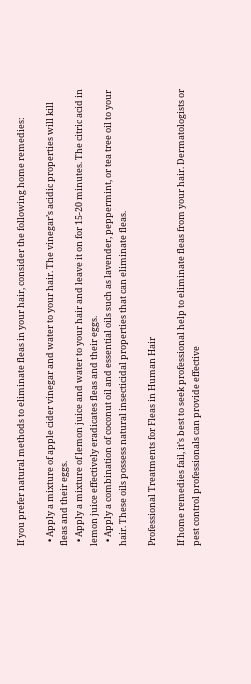If you prefer natural methods to eliminate fleas in your hair, consider the following home remedies:

  • Apply a mixture of apple cider vinegar and water to your hair. The vinegar’s acidic properties will kill fleas and their eggs.
  • Apply a mixture of lemon juice and water to your hair and leave it on for 15-20 minutes. The citric acid in lemon juice effectively eradicates fleas and their eggs.
  • Apply a combination of coconut oil and essential oils such as lavender, peppermint, or tea tree oil to your hair. These oils possess natural insecticidal properties that can eliminate fleas.

Professional Treatments for Fleas in Human Hair

If home remedies fail, it’s best to seek professional help to eliminate fleas from your hair. Dermatologists or pest control professionals can provide effective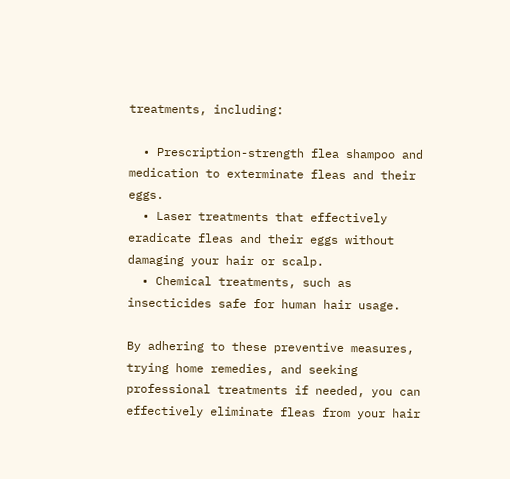treatments, including:

  • Prescription-strength flea shampoo and medication to exterminate fleas and their eggs.
  • Laser treatments that effectively eradicate fleas and their eggs without damaging your hair or scalp.
  • Chemical treatments, such as insecticides safe for human hair usage.

By adhering to these preventive measures, trying home remedies, and seeking professional treatments if needed, you can effectively eliminate fleas from your hair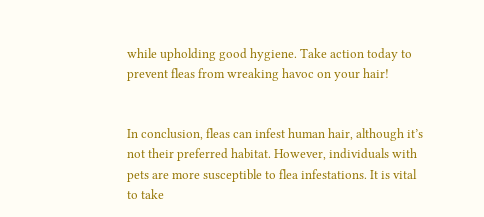while upholding good hygiene. Take action today to prevent fleas from wreaking havoc on your hair!


In conclusion, fleas can infest human hair, although it’s not their preferred habitat. However, individuals with pets are more susceptible to flea infestations. It is vital to take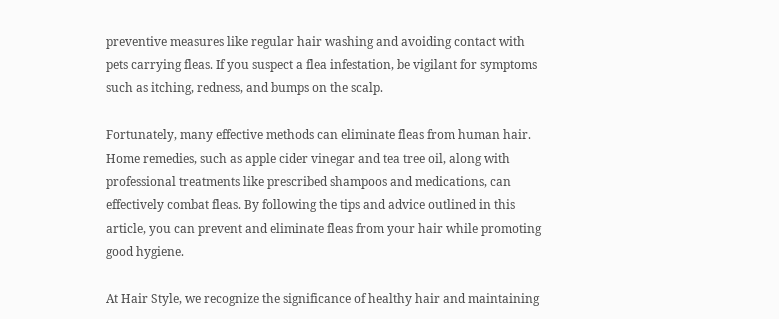preventive measures like regular hair washing and avoiding contact with pets carrying fleas. If you suspect a flea infestation, be vigilant for symptoms such as itching, redness, and bumps on the scalp.

Fortunately, many effective methods can eliminate fleas from human hair. Home remedies, such as apple cider vinegar and tea tree oil, along with professional treatments like prescribed shampoos and medications, can effectively combat fleas. By following the tips and advice outlined in this article, you can prevent and eliminate fleas from your hair while promoting good hygiene.

At Hair Style, we recognize the significance of healthy hair and maintaining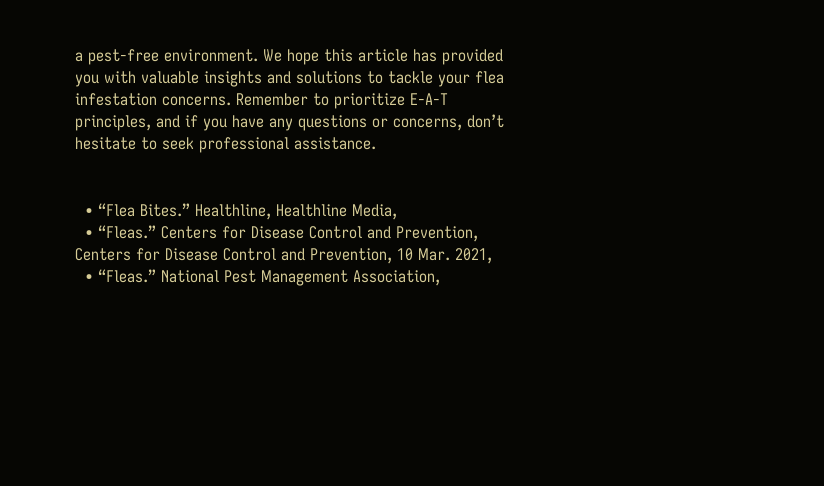a pest-free environment. We hope this article has provided you with valuable insights and solutions to tackle your flea infestation concerns. Remember to prioritize E-A-T principles, and if you have any questions or concerns, don’t hesitate to seek professional assistance.


  • “Flea Bites.” Healthline, Healthline Media,
  • “Fleas.” Centers for Disease Control and Prevention, Centers for Disease Control and Prevention, 10 Mar. 2021,
  • “Fleas.” National Pest Management Association,